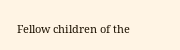Fellow children of the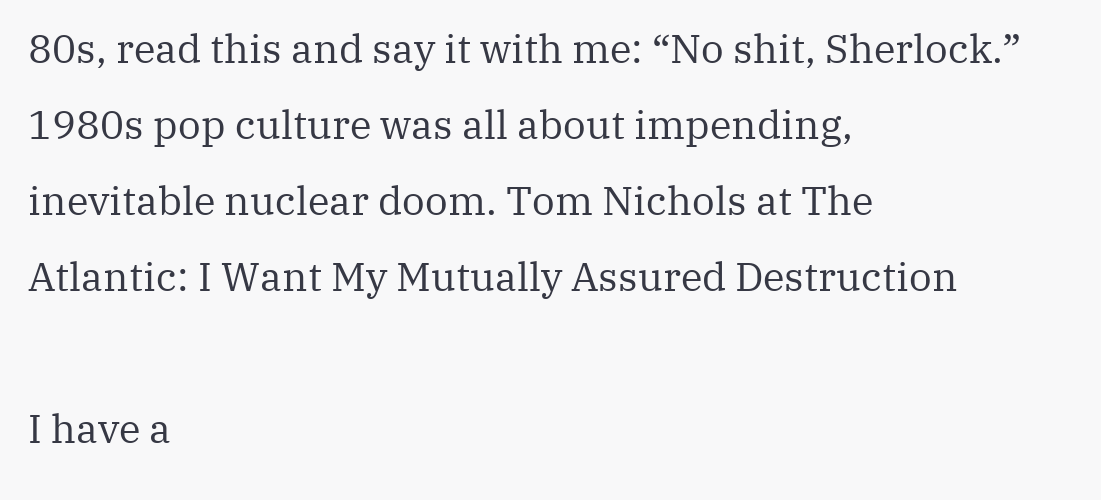80s, read this and say it with me: “No shit, Sherlock.” 1980s pop culture was all about impending, inevitable nuclear doom. Tom Nichols at The Atlantic: I Want My Mutually Assured Destruction

I have a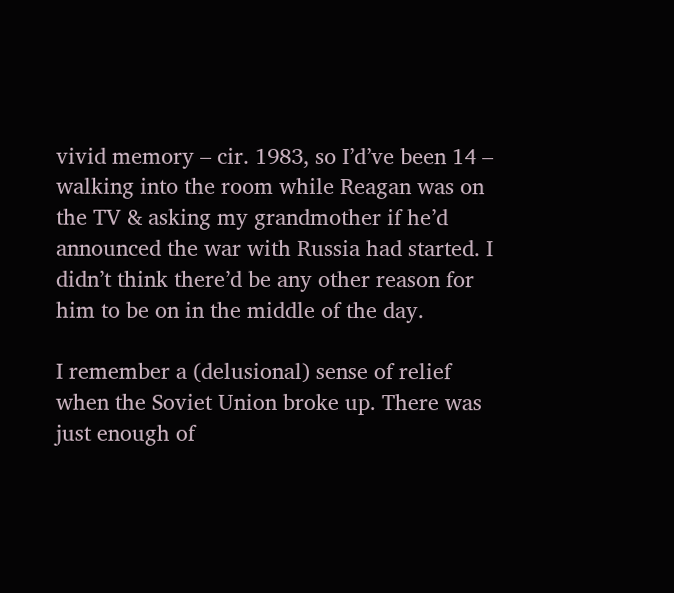vivid memory – cir. 1983, so I’d’ve been 14 – walking into the room while Reagan was on the TV & asking my grandmother if he’d announced the war with Russia had started. I didn’t think there’d be any other reason for him to be on in the middle of the day.

I remember a (delusional) sense of relief when the Soviet Union broke up. There was just enough of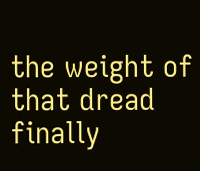the weight of that dread finally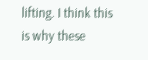lifting. I think this is why these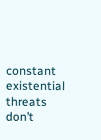constant existential threats don’t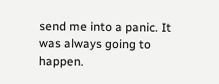send me into a panic. It was always going to happen.